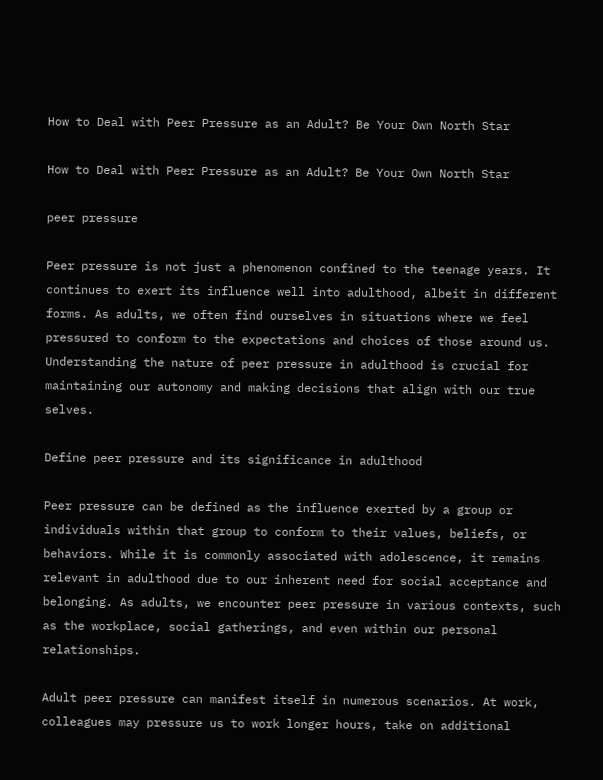How to Deal with Peer Pressure as an Adult? Be Your Own North Star

How to Deal with Peer Pressure as an Adult? Be Your Own North Star

peer pressure

Peer pressure is not just a phenomenon confined to the teenage years. It continues to exert its influence well into adulthood, albeit in different forms. As adults, we often find ourselves in situations where we feel pressured to conform to the expectations and choices of those around us. Understanding the nature of peer pressure in adulthood is crucial for maintaining our autonomy and making decisions that align with our true selves.

Define peer pressure and its significance in adulthood

Peer pressure can be defined as the influence exerted by a group or individuals within that group to conform to their values, beliefs, or behaviors. While it is commonly associated with adolescence, it remains relevant in adulthood due to our inherent need for social acceptance and belonging. As adults, we encounter peer pressure in various contexts, such as the workplace, social gatherings, and even within our personal relationships.

Adult peer pressure can manifest itself in numerous scenarios. At work, colleagues may pressure us to work longer hours, take on additional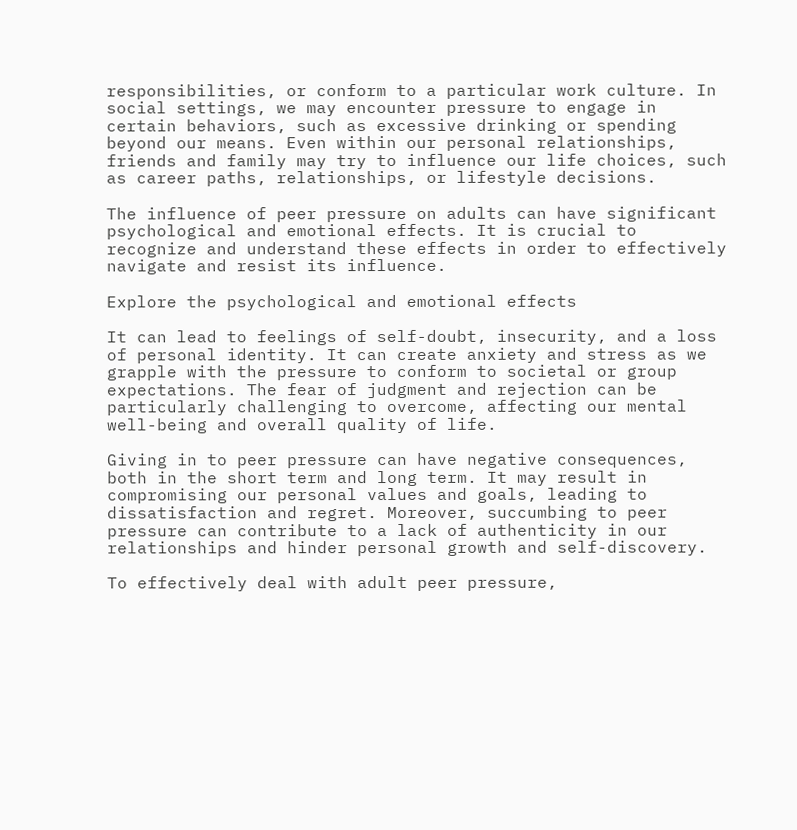responsibilities, or conform to a particular work culture. In social settings, we may encounter pressure to engage in certain behaviors, such as excessive drinking or spending beyond our means. Even within our personal relationships, friends and family may try to influence our life choices, such as career paths, relationships, or lifestyle decisions.

The influence of peer pressure on adults can have significant psychological and emotional effects. It is crucial to recognize and understand these effects in order to effectively navigate and resist its influence.

Explore the psychological and emotional effects

It can lead to feelings of self-doubt, insecurity, and a loss of personal identity. It can create anxiety and stress as we grapple with the pressure to conform to societal or group expectations. The fear of judgment and rejection can be particularly challenging to overcome, affecting our mental well-being and overall quality of life.

Giving in to peer pressure can have negative consequences, both in the short term and long term. It may result in compromising our personal values and goals, leading to dissatisfaction and regret. Moreover, succumbing to peer pressure can contribute to a lack of authenticity in our relationships and hinder personal growth and self-discovery.

To effectively deal with adult peer pressure,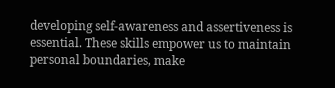developing self-awareness and assertiveness is essential. These skills empower us to maintain personal boundaries, make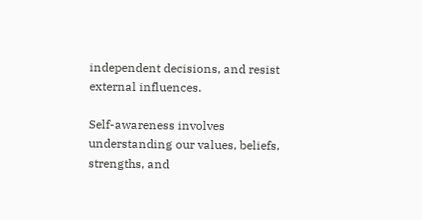independent decisions, and resist external influences.

Self-awareness involves understanding our values, beliefs, strengths, and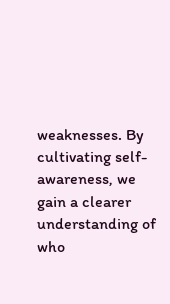weaknesses. By cultivating self-awareness, we gain a clearer understanding of who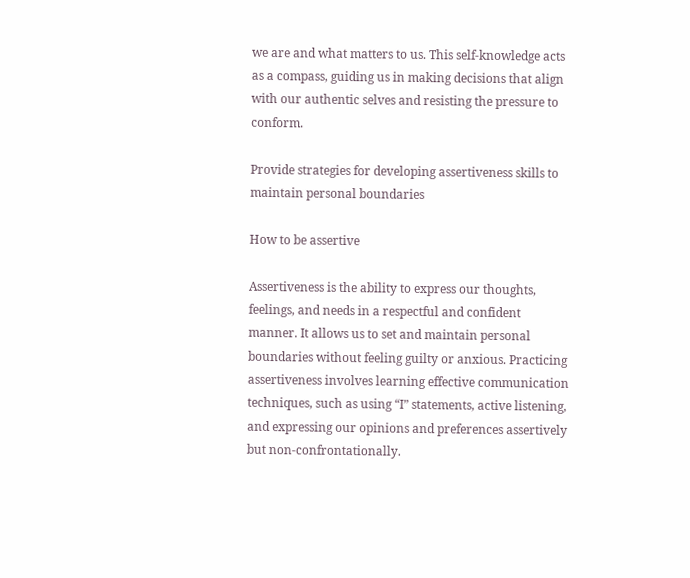we are and what matters to us. This self-knowledge acts as a compass, guiding us in making decisions that align with our authentic selves and resisting the pressure to conform.

Provide strategies for developing assertiveness skills to maintain personal boundaries

How to be assertive

Assertiveness is the ability to express our thoughts, feelings, and needs in a respectful and confident manner. It allows us to set and maintain personal boundaries without feeling guilty or anxious. Practicing assertiveness involves learning effective communication techniques, such as using “I” statements, active listening, and expressing our opinions and preferences assertively but non-confrontationally.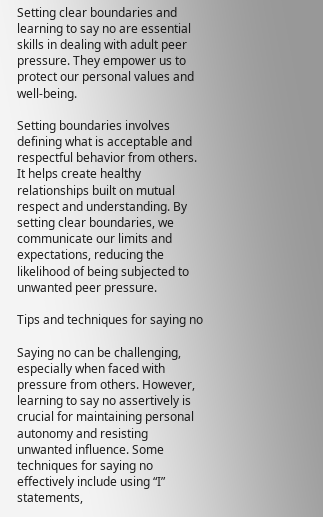Setting clear boundaries and learning to say no are essential skills in dealing with adult peer pressure. They empower us to protect our personal values and well-being.

Setting boundaries involves defining what is acceptable and respectful behavior from others. It helps create healthy relationships built on mutual respect and understanding. By setting clear boundaries, we communicate our limits and expectations, reducing the likelihood of being subjected to unwanted peer pressure.

Tips and techniques for saying no

Saying no can be challenging, especially when faced with pressure from others. However, learning to say no assertively is crucial for maintaining personal autonomy and resisting unwanted influence. Some techniques for saying no effectively include using “I” statements,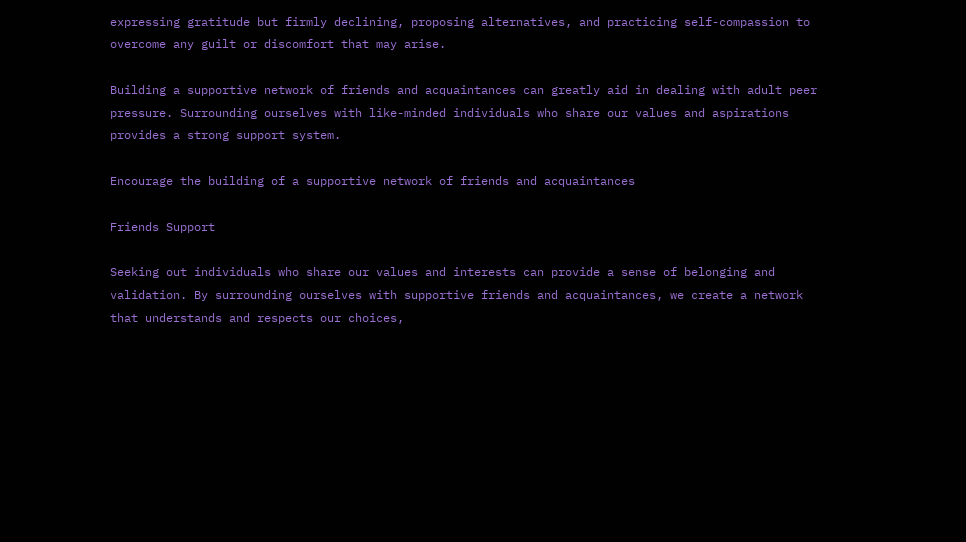expressing gratitude but firmly declining, proposing alternatives, and practicing self-compassion to overcome any guilt or discomfort that may arise.

Building a supportive network of friends and acquaintances can greatly aid in dealing with adult peer pressure. Surrounding ourselves with like-minded individuals who share our values and aspirations provides a strong support system.

Encourage the building of a supportive network of friends and acquaintances

Friends Support

Seeking out individuals who share our values and interests can provide a sense of belonging and validation. By surrounding ourselves with supportive friends and acquaintances, we create a network that understands and respects our choices,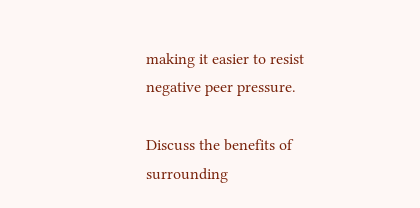making it easier to resist negative peer pressure.

Discuss the benefits of surrounding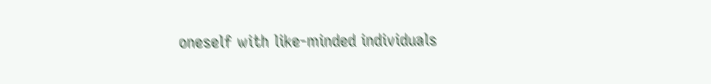oneself with like-minded individuals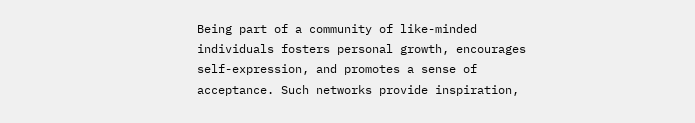Being part of a community of like-minded individuals fosters personal growth, encourages self-expression, and promotes a sense of acceptance. Such networks provide inspiration,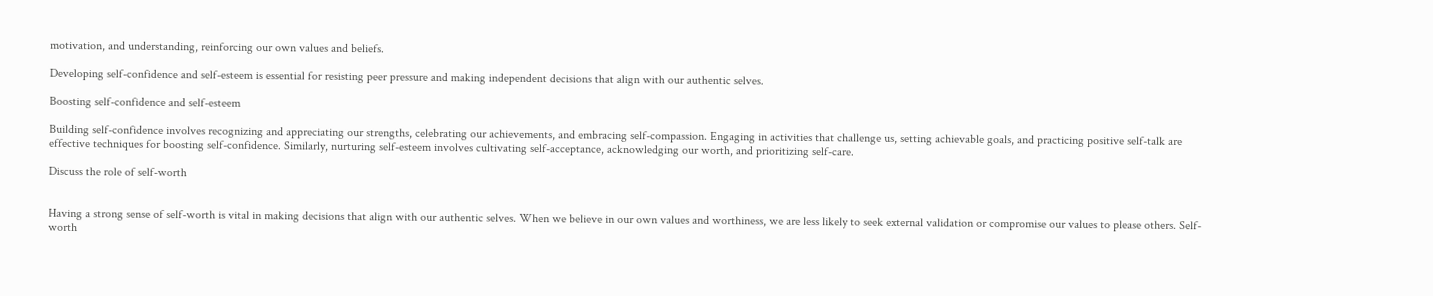motivation, and understanding, reinforcing our own values and beliefs.

Developing self-confidence and self-esteem is essential for resisting peer pressure and making independent decisions that align with our authentic selves.

Boosting self-confidence and self-esteem

Building self-confidence involves recognizing and appreciating our strengths, celebrating our achievements, and embracing self-compassion. Engaging in activities that challenge us, setting achievable goals, and practicing positive self-talk are effective techniques for boosting self-confidence. Similarly, nurturing self-esteem involves cultivating self-acceptance, acknowledging our worth, and prioritizing self-care.

Discuss the role of self-worth


Having a strong sense of self-worth is vital in making decisions that align with our authentic selves. When we believe in our own values and worthiness, we are less likely to seek external validation or compromise our values to please others. Self-worth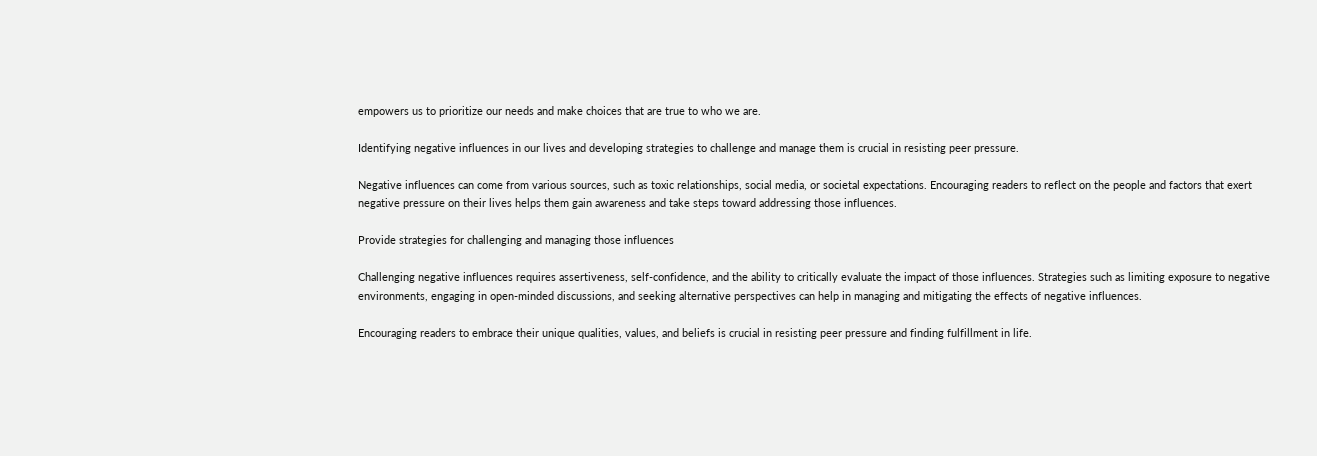empowers us to prioritize our needs and make choices that are true to who we are.

Identifying negative influences in our lives and developing strategies to challenge and manage them is crucial in resisting peer pressure.

Negative influences can come from various sources, such as toxic relationships, social media, or societal expectations. Encouraging readers to reflect on the people and factors that exert negative pressure on their lives helps them gain awareness and take steps toward addressing those influences.

Provide strategies for challenging and managing those influences

Challenging negative influences requires assertiveness, self-confidence, and the ability to critically evaluate the impact of those influences. Strategies such as limiting exposure to negative environments, engaging in open-minded discussions, and seeking alternative perspectives can help in managing and mitigating the effects of negative influences.

Encouraging readers to embrace their unique qualities, values, and beliefs is crucial in resisting peer pressure and finding fulfillment in life.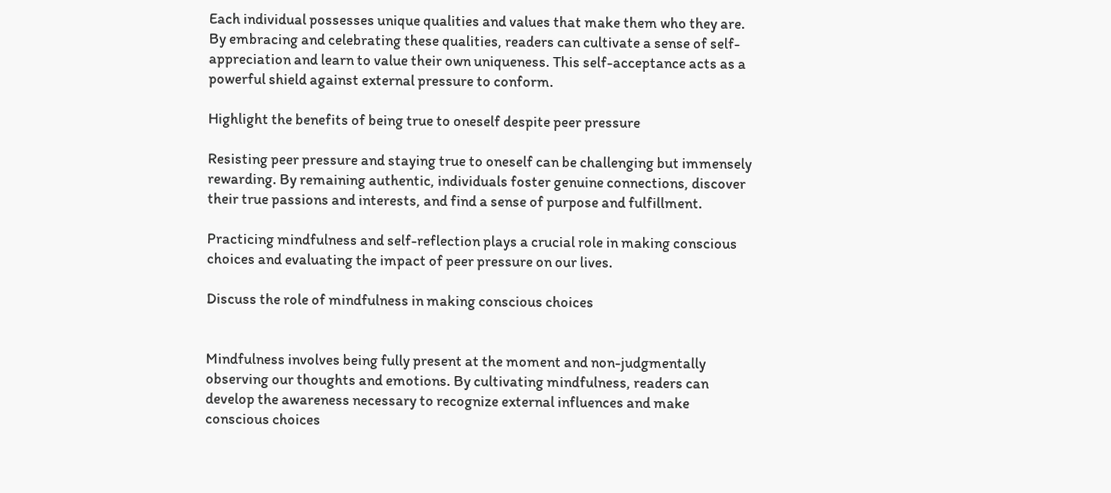Each individual possesses unique qualities and values that make them who they are. By embracing and celebrating these qualities, readers can cultivate a sense of self-appreciation and learn to value their own uniqueness. This self-acceptance acts as a powerful shield against external pressure to conform.

Highlight the benefits of being true to oneself despite peer pressure

Resisting peer pressure and staying true to oneself can be challenging but immensely rewarding. By remaining authentic, individuals foster genuine connections, discover their true passions and interests, and find a sense of purpose and fulfillment.

Practicing mindfulness and self-reflection plays a crucial role in making conscious choices and evaluating the impact of peer pressure on our lives.

Discuss the role of mindfulness in making conscious choices


Mindfulness involves being fully present at the moment and non-judgmentally observing our thoughts and emotions. By cultivating mindfulness, readers can develop the awareness necessary to recognize external influences and make conscious choices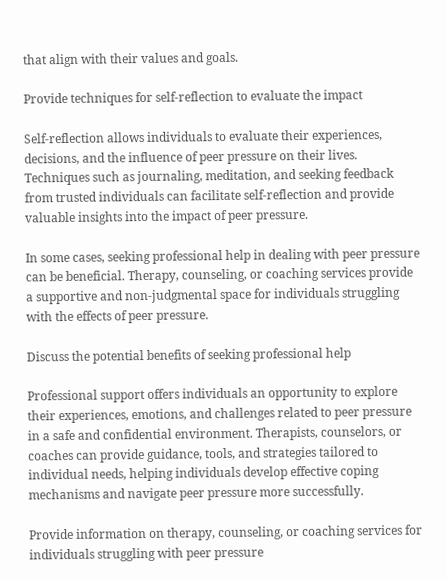that align with their values and goals.

Provide techniques for self-reflection to evaluate the impact

Self-reflection allows individuals to evaluate their experiences, decisions, and the influence of peer pressure on their lives. Techniques such as journaling, meditation, and seeking feedback from trusted individuals can facilitate self-reflection and provide valuable insights into the impact of peer pressure.

In some cases, seeking professional help in dealing with peer pressure can be beneficial. Therapy, counseling, or coaching services provide a supportive and non-judgmental space for individuals struggling with the effects of peer pressure.

Discuss the potential benefits of seeking professional help

Professional support offers individuals an opportunity to explore their experiences, emotions, and challenges related to peer pressure in a safe and confidential environment. Therapists, counselors, or coaches can provide guidance, tools, and strategies tailored to individual needs, helping individuals develop effective coping mechanisms and navigate peer pressure more successfully.

Provide information on therapy, counseling, or coaching services for individuals struggling with peer pressure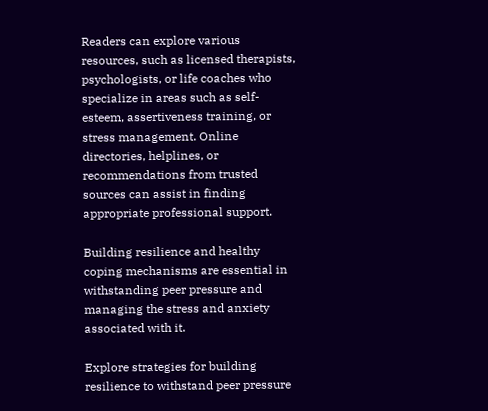Readers can explore various resources, such as licensed therapists, psychologists, or life coaches who specialize in areas such as self-esteem, assertiveness training, or stress management. Online directories, helplines, or recommendations from trusted sources can assist in finding appropriate professional support.

Building resilience and healthy coping mechanisms are essential in withstanding peer pressure and managing the stress and anxiety associated with it.

Explore strategies for building resilience to withstand peer pressure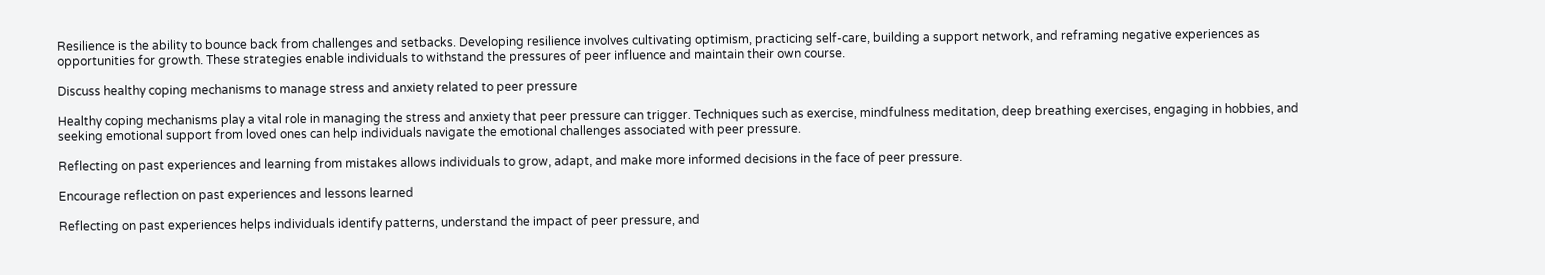Resilience is the ability to bounce back from challenges and setbacks. Developing resilience involves cultivating optimism, practicing self-care, building a support network, and reframing negative experiences as opportunities for growth. These strategies enable individuals to withstand the pressures of peer influence and maintain their own course.

Discuss healthy coping mechanisms to manage stress and anxiety related to peer pressure

Healthy coping mechanisms play a vital role in managing the stress and anxiety that peer pressure can trigger. Techniques such as exercise, mindfulness meditation, deep breathing exercises, engaging in hobbies, and seeking emotional support from loved ones can help individuals navigate the emotional challenges associated with peer pressure.

Reflecting on past experiences and learning from mistakes allows individuals to grow, adapt, and make more informed decisions in the face of peer pressure.

Encourage reflection on past experiences and lessons learned

Reflecting on past experiences helps individuals identify patterns, understand the impact of peer pressure, and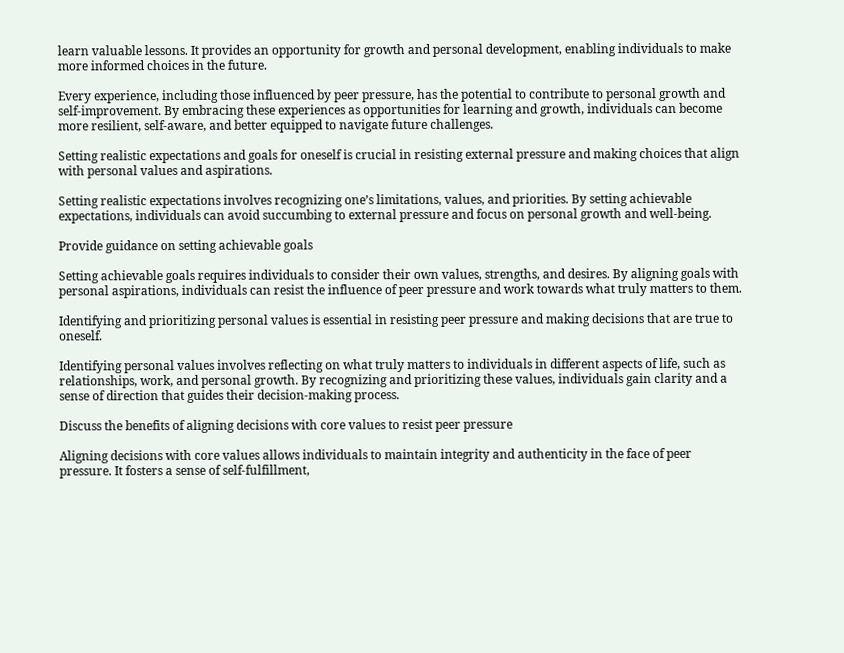learn valuable lessons. It provides an opportunity for growth and personal development, enabling individuals to make more informed choices in the future.

Every experience, including those influenced by peer pressure, has the potential to contribute to personal growth and self-improvement. By embracing these experiences as opportunities for learning and growth, individuals can become more resilient, self-aware, and better equipped to navigate future challenges.

Setting realistic expectations and goals for oneself is crucial in resisting external pressure and making choices that align with personal values and aspirations.

Setting realistic expectations involves recognizing one’s limitations, values, and priorities. By setting achievable expectations, individuals can avoid succumbing to external pressure and focus on personal growth and well-being.

Provide guidance on setting achievable goals

Setting achievable goals requires individuals to consider their own values, strengths, and desires. By aligning goals with personal aspirations, individuals can resist the influence of peer pressure and work towards what truly matters to them.

Identifying and prioritizing personal values is essential in resisting peer pressure and making decisions that are true to oneself.

Identifying personal values involves reflecting on what truly matters to individuals in different aspects of life, such as relationships, work, and personal growth. By recognizing and prioritizing these values, individuals gain clarity and a sense of direction that guides their decision-making process.

Discuss the benefits of aligning decisions with core values to resist peer pressure

Aligning decisions with core values allows individuals to maintain integrity and authenticity in the face of peer pressure. It fosters a sense of self-fulfillment,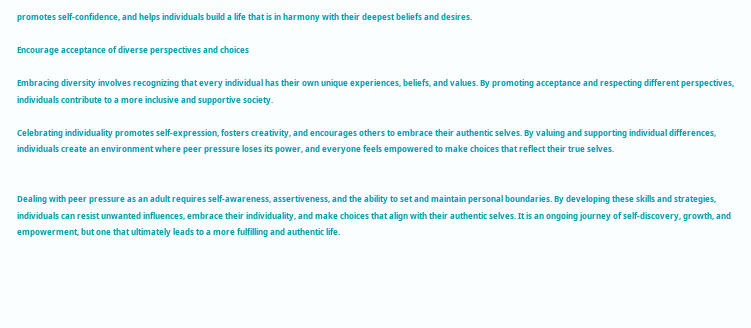promotes self-confidence, and helps individuals build a life that is in harmony with their deepest beliefs and desires.

Encourage acceptance of diverse perspectives and choices

Embracing diversity involves recognizing that every individual has their own unique experiences, beliefs, and values. By promoting acceptance and respecting different perspectives, individuals contribute to a more inclusive and supportive society.

Celebrating individuality promotes self-expression, fosters creativity, and encourages others to embrace their authentic selves. By valuing and supporting individual differences, individuals create an environment where peer pressure loses its power, and everyone feels empowered to make choices that reflect their true selves.


Dealing with peer pressure as an adult requires self-awareness, assertiveness, and the ability to set and maintain personal boundaries. By developing these skills and strategies, individuals can resist unwanted influences, embrace their individuality, and make choices that align with their authentic selves. It is an ongoing journey of self-discovery, growth, and empowerment, but one that ultimately leads to a more fulfilling and authentic life.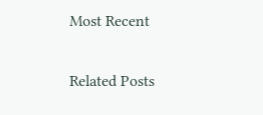Most Recent

Related Posts